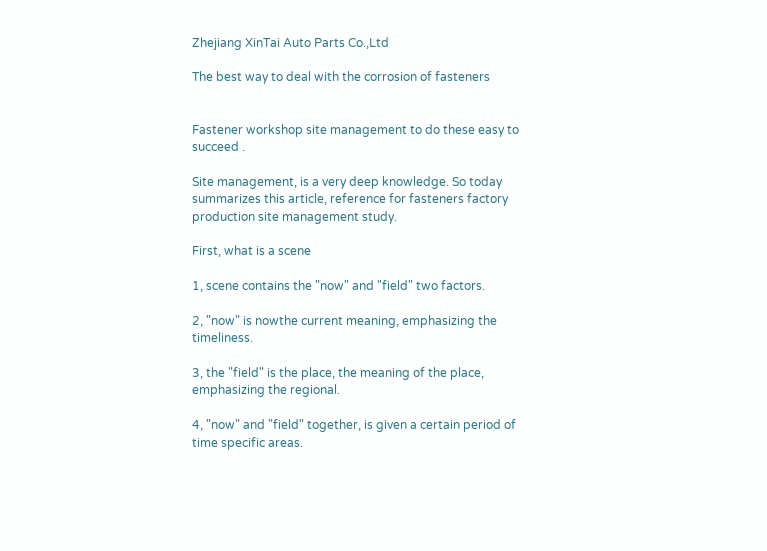Zhejiang XinTai Auto Parts Co.,Ltd

The best way to deal with the corrosion of fasteners


Fastener workshop site management to do these easy to succeed .

Site management, is a very deep knowledge. So today summarizes this article, reference for fasteners factory production site management study.

First, what is a scene

1, scene contains the "now" and "field" two factors.

2, "now" is nowthe current meaning, emphasizing the timeliness.

3, the "field" is the place, the meaning of the place, emphasizing the regional.

4, "now" and "field" together, is given a certain period of time specific areas.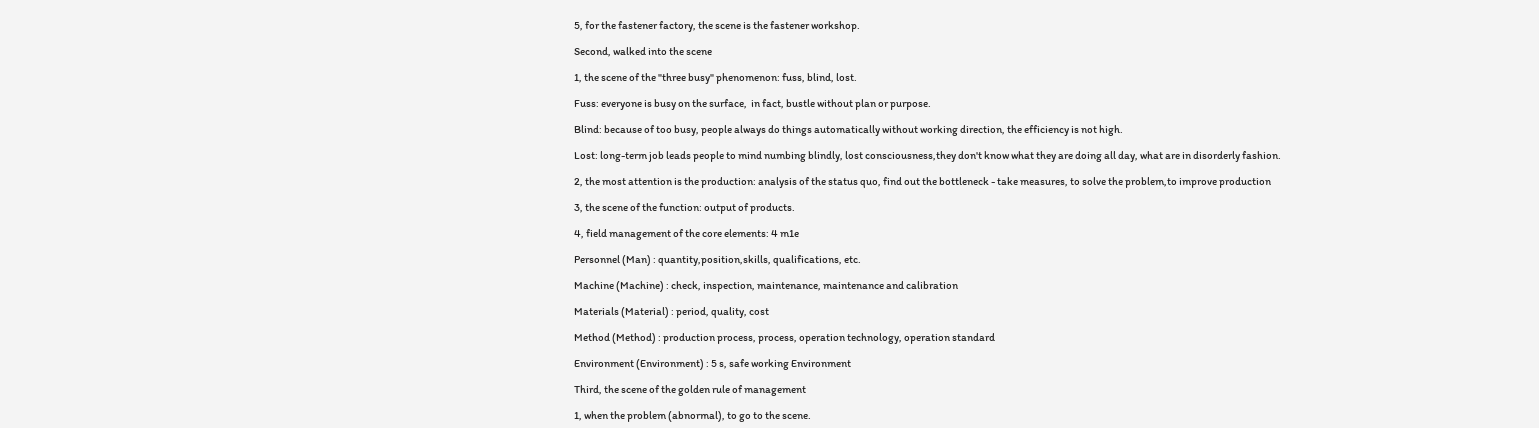5, for the fastener factory, the scene is the fastener workshop.

Second, walked into the scene

1, the scene of the "three busy" phenomenon: fuss, blind, lost.

Fuss: everyone is busy on the surface,  in fact, bustle without plan or purpose.

Blind: because of too busy, people always do things automatically without working direction, the efficiency is not high.

Lost: long-term job leads people to mind numbing blindly, lost consciousness,they don't know what they are doing all day, what are in disorderly fashion.

2, the most attention is the production: analysis of the status quo, find out the bottleneck - take measures, to solve the problem,to improve production

3, the scene of the function: output of products.

4, field management of the core elements: 4 m1e

Personnel (Man) : quantity,position,skills, qualifications, etc.

Machine (Machine) : check, inspection, maintenance, maintenance and calibration

Materials (Material) : period, quality, cost

Method (Method) : production process, process, operation technology, operation standard

Environment (Environment) : 5 s, safe working Environment

Third, the scene of the golden rule of management

1, when the problem (abnormal), to go to the scene.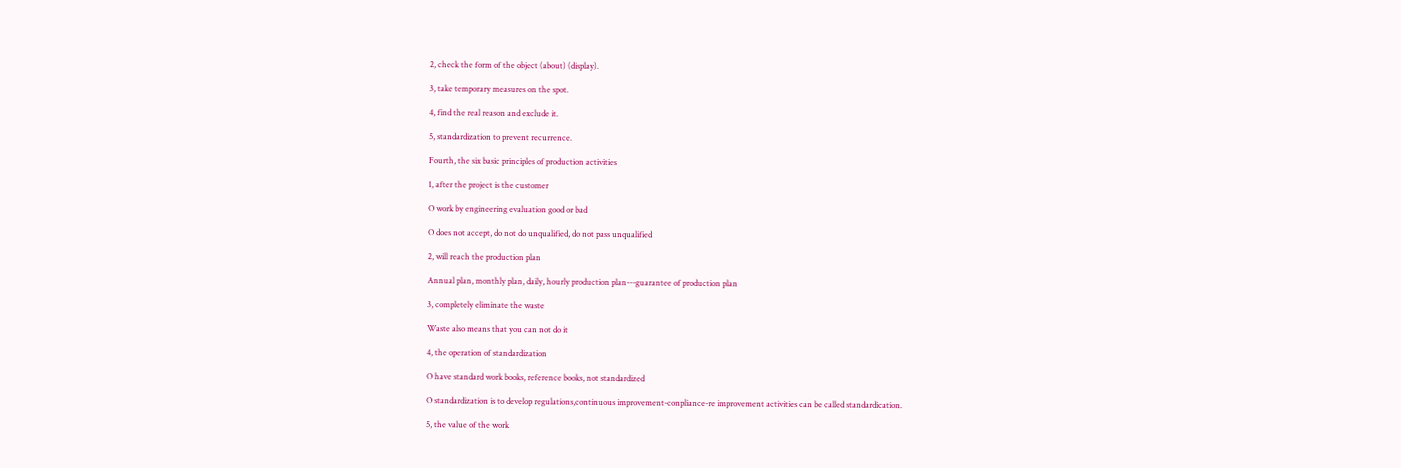2, check the form of the object (about) (display).

3, take temporary measures on the spot.

4, find the real reason and exclude it.

5, standardization to prevent recurrence.

Fourth, the six basic principles of production activities

1, after the project is the customer

O work by engineering evaluation good or bad

O does not accept, do not do unqualified, do not pass unqualified

2, will reach the production plan

Annual plan, monthly plan, daily, hourly production plan---guarantee of production plan

3, completely eliminate the waste

Waste also means that you can not do it

4, the operation of standardization

O have standard work books, reference books, not standardized

O standardization is to develop regulations,continuous improvement-conpliance-re improvement activities can be called standardication.

5, the value of the work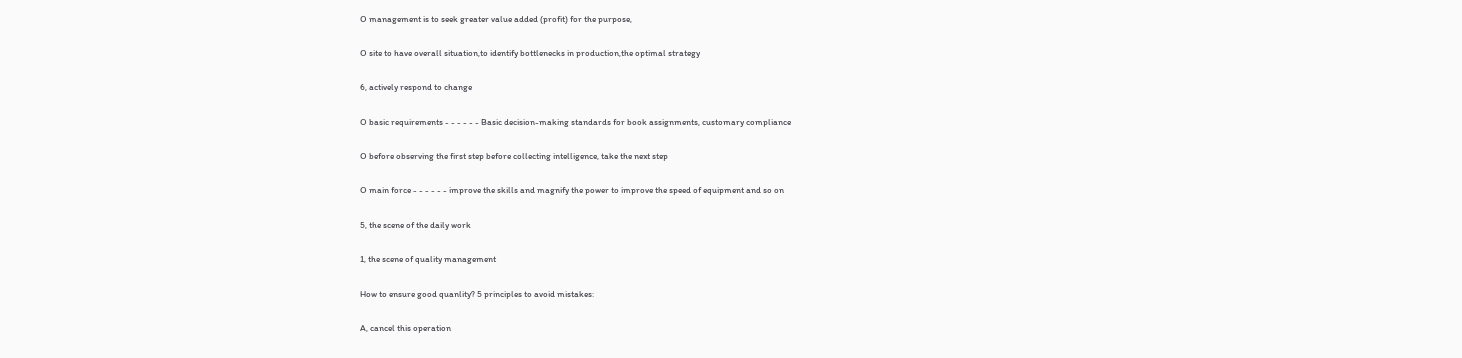O management is to seek greater value added (profit) for the purpose,

O site to have overall situation,to identify bottlenecks in production,the optimal strategy

6, actively respond to change

O basic requirements - - - - - - Basic decision-making standards for book assignments, customary compliance

O before observing the first step before collecting intelligence, take the next step

O main force - - - - - - improve the skills and magnify the power to improve the speed of equipment and so on

5, the scene of the daily work

1, the scene of quality management

How to ensure good quanlity? 5 principles to avoid mistakes:

A, cancel this operation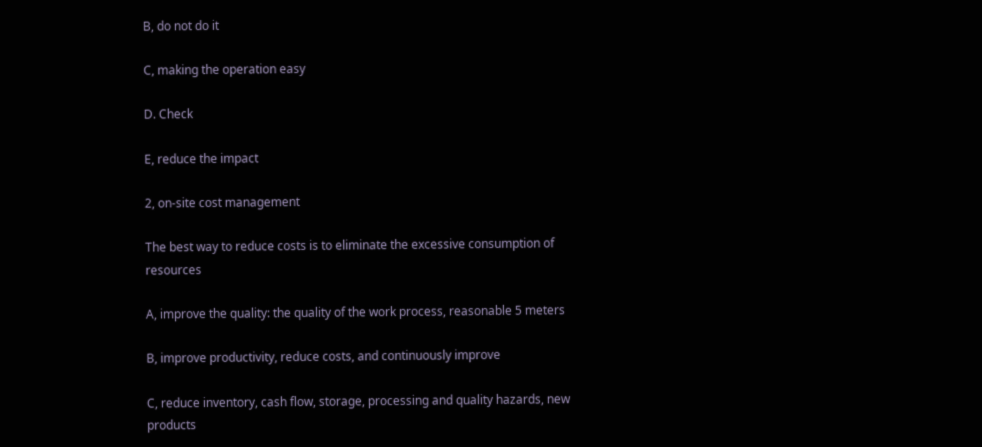B, do not do it

C, making the operation easy

D. Check

E, reduce the impact

2, on-site cost management

The best way to reduce costs is to eliminate the excessive consumption of resources

A, improve the quality: the quality of the work process, reasonable 5 meters

B, improve productivity, reduce costs, and continuously improve

C, reduce inventory, cash flow, storage, processing and quality hazards, new products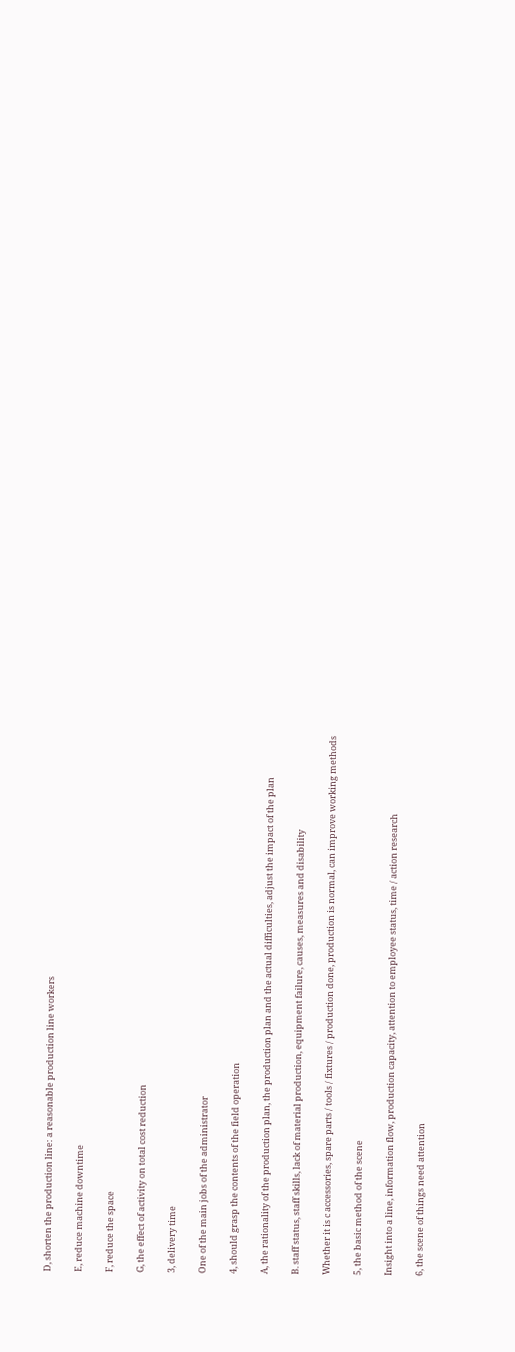D, shorten the production line: a reasonable production line workers

E, reduce machine downtime

F, reduce the space

G, the effect of activity on total cost reduction

3, delivery time

One of the main jobs of the administrator

4, should grasp the contents of the field operation

A, the rationality of the production plan, the production plan and the actual difficulties, adjust the impact of the plan

B. staff status, staff skills, lack of material production, equipment failure, causes, measures and disability

Whether it is c accessories, spare parts / tools / fixtures / production done, production is normal, can improve working methods

5, the basic method of the scene

Insight into a line, information flow, production capacity, attention to employee status, time / action research

6, the scene of things need attention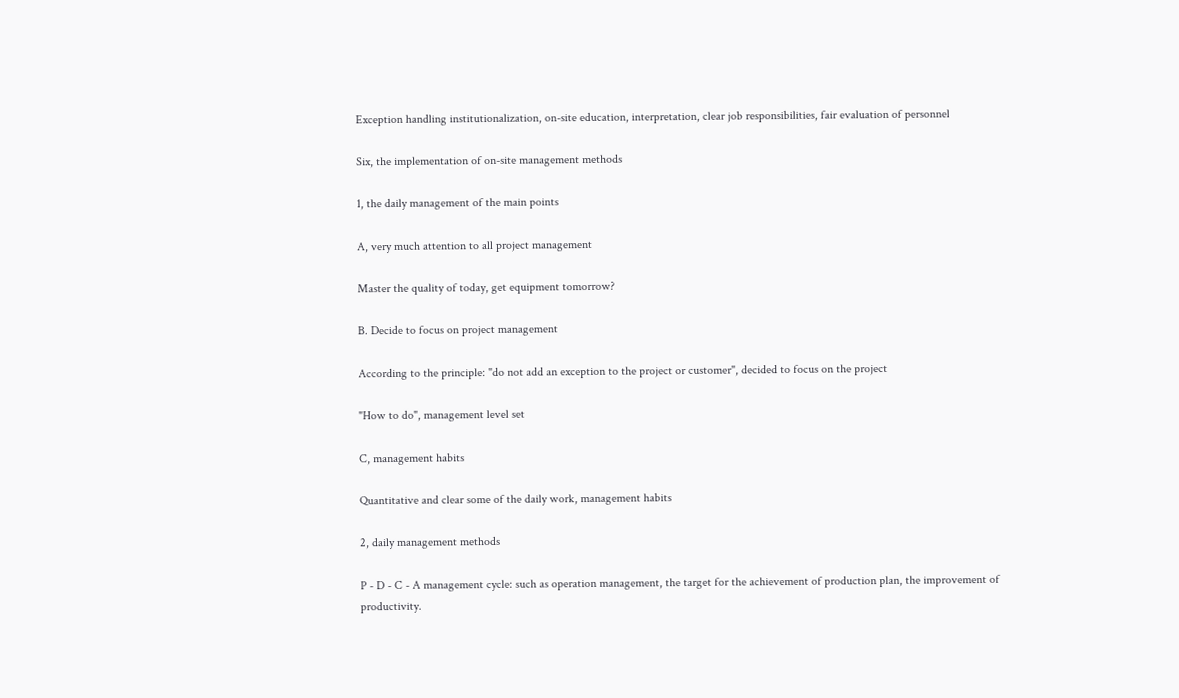Exception handling institutionalization, on-site education, interpretation, clear job responsibilities, fair evaluation of personnel

Six, the implementation of on-site management methods

1, the daily management of the main points

A, very much attention to all project management

Master the quality of today, get equipment tomorrow?

B. Decide to focus on project management

According to the principle: "do not add an exception to the project or customer", decided to focus on the project

"How to do", management level set

C, management habits

Quantitative and clear some of the daily work, management habits

2, daily management methods

P - D - C - A management cycle: such as operation management, the target for the achievement of production plan, the improvement of productivity.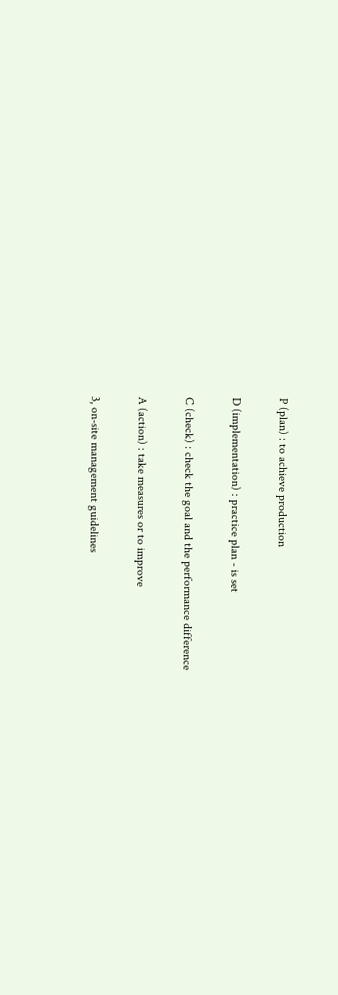P (plan) : to achieve production

D (implementation) : practice plan - is set

C (check) : check the goal and the performance difference

A (action) : take measures or to improve

3, on-site management guidelines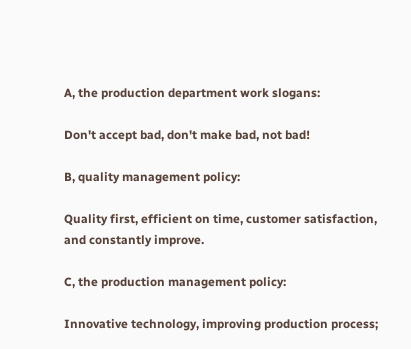A, the production department work slogans:

Don't accept bad, don't make bad, not bad!

B, quality management policy:

Quality first, efficient on time, customer satisfaction, and constantly improve.

C, the production management policy:

Innovative technology, improving production process;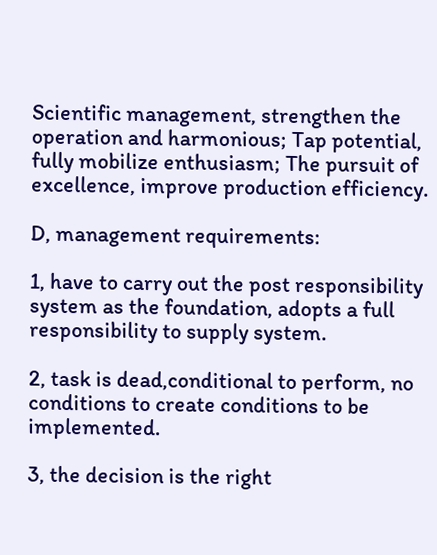Scientific management, strengthen the operation and harmonious; Tap potential, fully mobilize enthusiasm; The pursuit of excellence, improve production efficiency.

D, management requirements:

1, have to carry out the post responsibility system as the foundation, adopts a full responsibility to supply system.

2, task is dead,conditional to perform, no conditions to create conditions to be implemented.

3, the decision is the right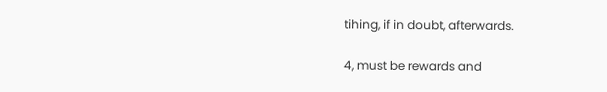tihing, if in doubt, afterwards.

4, must be rewards and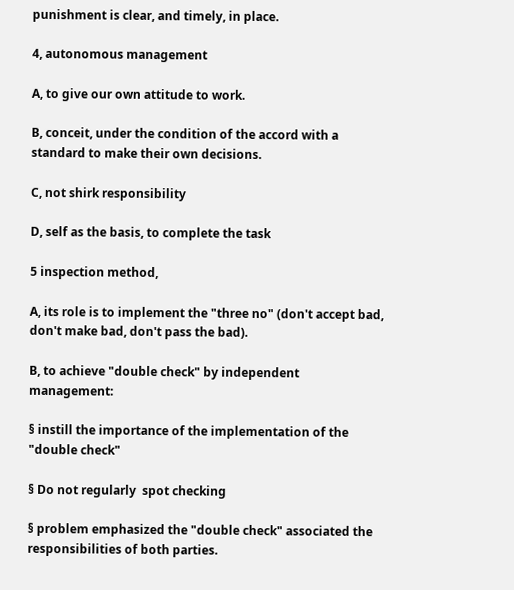punishment is clear, and timely, in place.

4, autonomous management

A, to give our own attitude to work.

B, conceit, under the condition of the accord with a standard to make their own decisions.

C, not shirk responsibility

D, self as the basis, to complete the task

5 inspection method,

A, its role is to implement the "three no" (don't accept bad, don't make bad, don't pass the bad).

B, to achieve "double check" by independent management:

§ instill the importance of the implementation of the "double check"

§ Do not regularly  spot checking

§ problem emphasized the "double check" associated the responsibilities of both parties.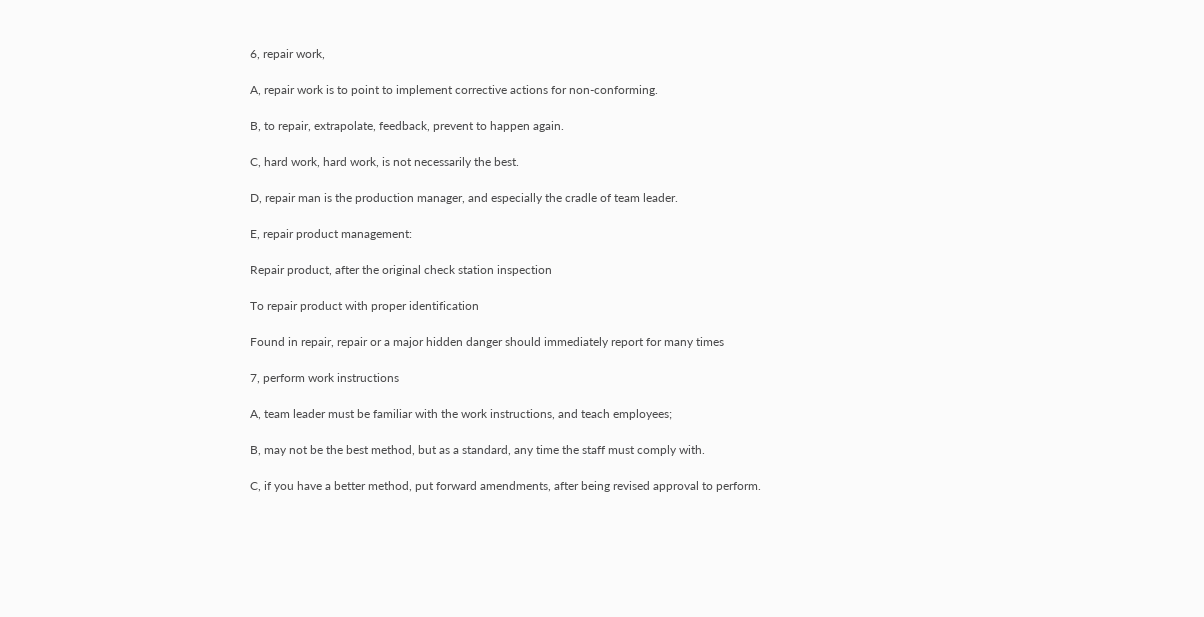6, repair work,

A, repair work is to point to implement corrective actions for non-conforming.

B, to repair, extrapolate, feedback, prevent to happen again.

C, hard work, hard work, is not necessarily the best.

D, repair man is the production manager, and especially the cradle of team leader.

E, repair product management:

Repair product, after the original check station inspection

To repair product with proper identification

Found in repair, repair or a major hidden danger should immediately report for many times

7, perform work instructions

A, team leader must be familiar with the work instructions, and teach employees;

B, may not be the best method, but as a standard, any time the staff must comply with.

C, if you have a better method, put forward amendments, after being revised approval to perform.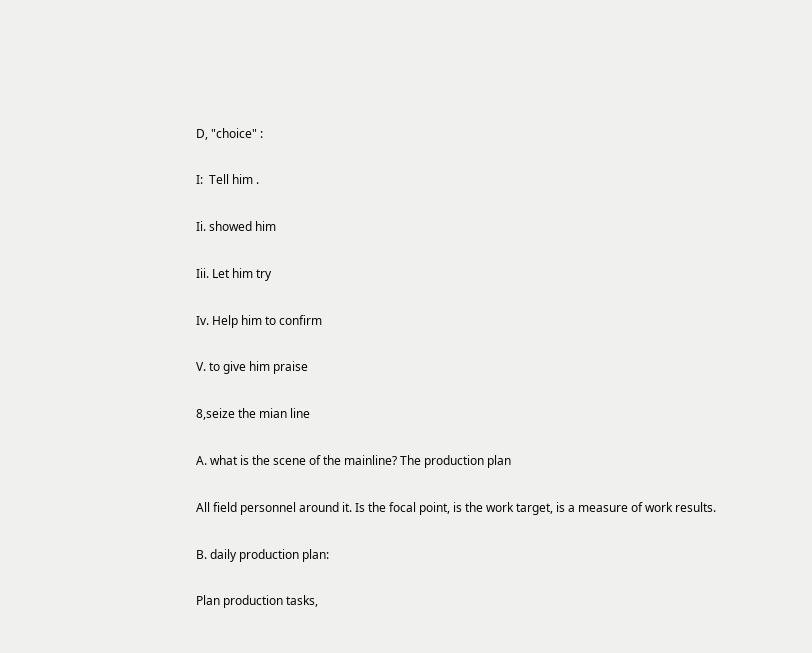D, "choice" :

I:  Tell him .

Ii. showed him

Iii. Let him try

Iv. Help him to confirm

V. to give him praise

8,seize the mian line

A. what is the scene of the mainline? The production plan

All field personnel around it. Is the focal point, is the work target, is a measure of work results.

B. daily production plan:

Plan production tasks,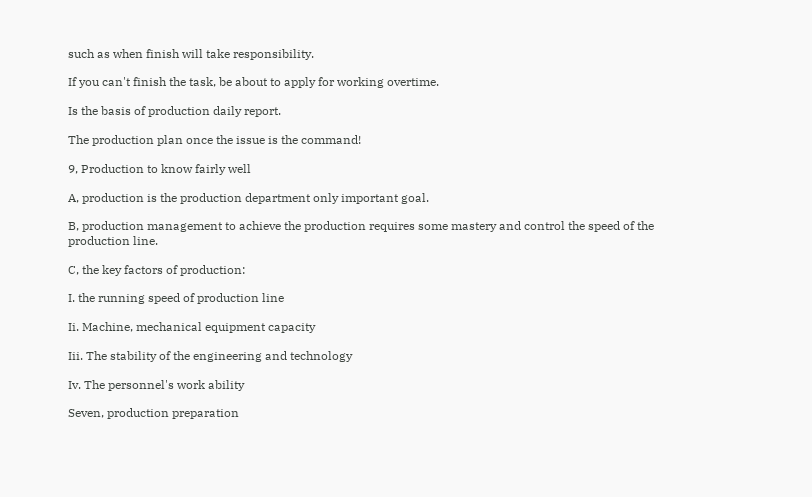such as when finish will take responsibility.

If you can't finish the task, be about to apply for working overtime.

Is the basis of production daily report.

The production plan once the issue is the command!

9, Production to know fairly well

A, production is the production department only important goal.

B, production management to achieve the production requires some mastery and control the speed of the production line.

C, the key factors of production:

I. the running speed of production line

Ii. Machine, mechanical equipment capacity

Iii. The stability of the engineering and technology

Iv. The personnel's work ability

Seven, production preparation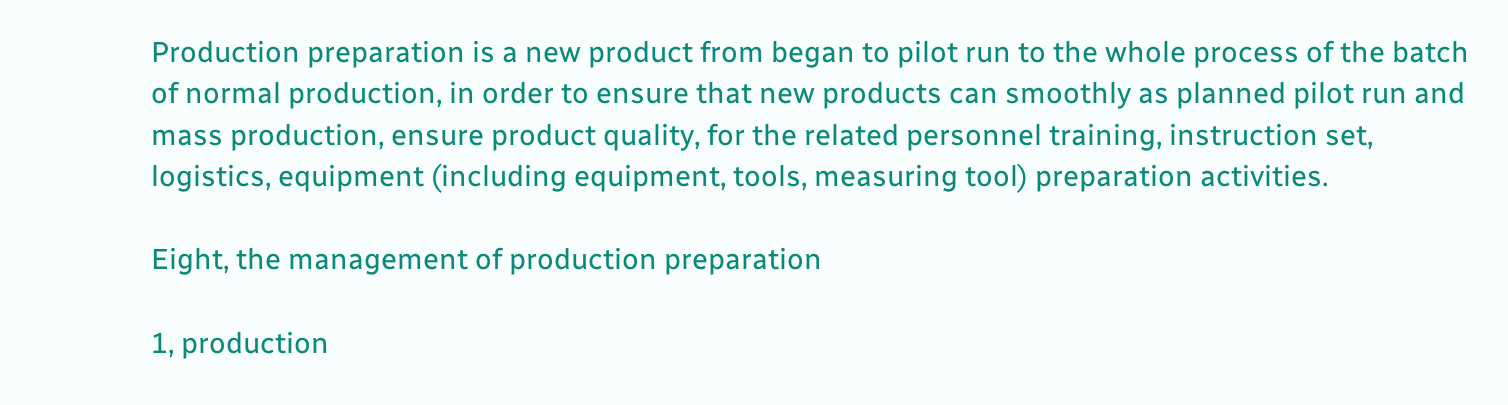Production preparation is a new product from began to pilot run to the whole process of the batch of normal production, in order to ensure that new products can smoothly as planned pilot run and mass production, ensure product quality, for the related personnel training, instruction set, logistics, equipment (including equipment, tools, measuring tool) preparation activities.

Eight, the management of production preparation

1, production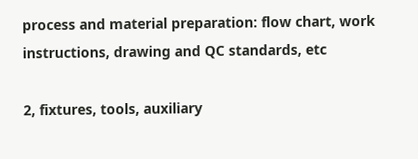process and material preparation: flow chart, work instructions, drawing and QC standards, etc

2, fixtures, tools, auxiliary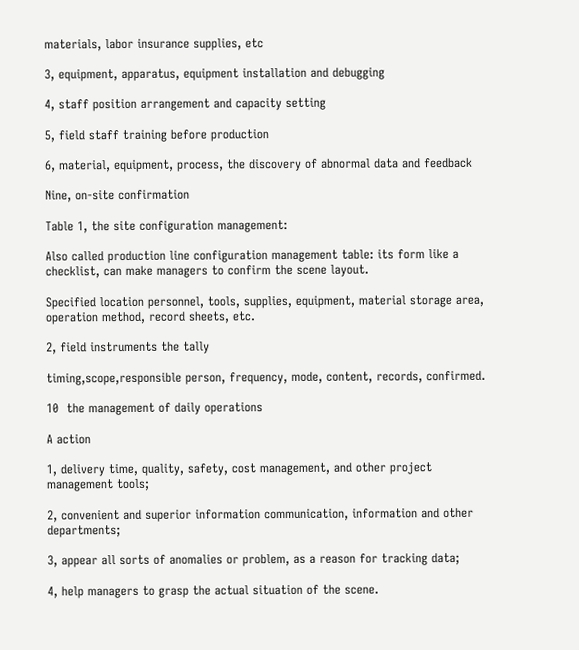materials, labor insurance supplies, etc

3, equipment, apparatus, equipment installation and debugging

4, staff position arrangement and capacity setting

5, field staff training before production

6, material, equipment, process, the discovery of abnormal data and feedback

Nine, on-site confirmation

Table 1, the site configuration management:

Also called production line configuration management table: its form like a checklist, can make managers to confirm the scene layout.

Specified location personnel, tools, supplies, equipment, material storage area, operation method, record sheets, etc.

2, field instruments the tally

timing,scope,responsible person, frequency, mode, content, records, confirmed.

10  the management of daily operations

A action

1, delivery time, quality, safety, cost management, and other project management tools;

2, convenient and superior information communication, information and other departments;

3, appear all sorts of anomalies or problem, as a reason for tracking data;

4, help managers to grasp the actual situation of the scene.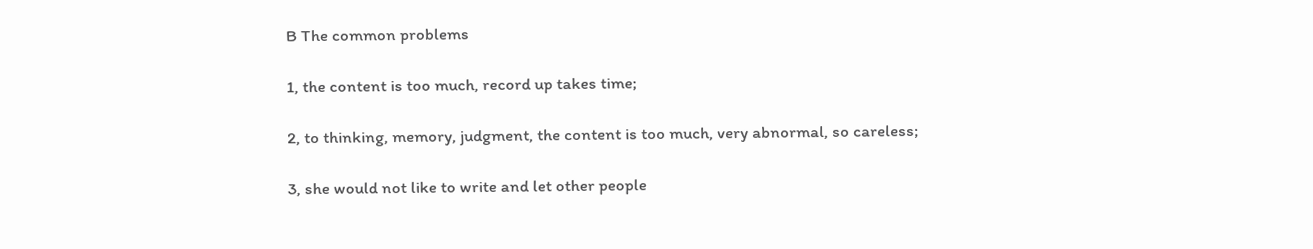B The common problems

1, the content is too much, record up takes time;

2, to thinking, memory, judgment, the content is too much, very abnormal, so careless;

3, she would not like to write and let other people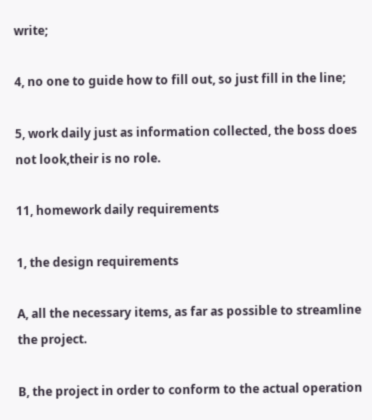write;

4, no one to guide how to fill out, so just fill in the line;

5, work daily just as information collected, the boss does not look,their is no role.

11, homework daily requirements

1, the design requirements

A, all the necessary items, as far as possible to streamline the project.

B, the project in order to conform to the actual operation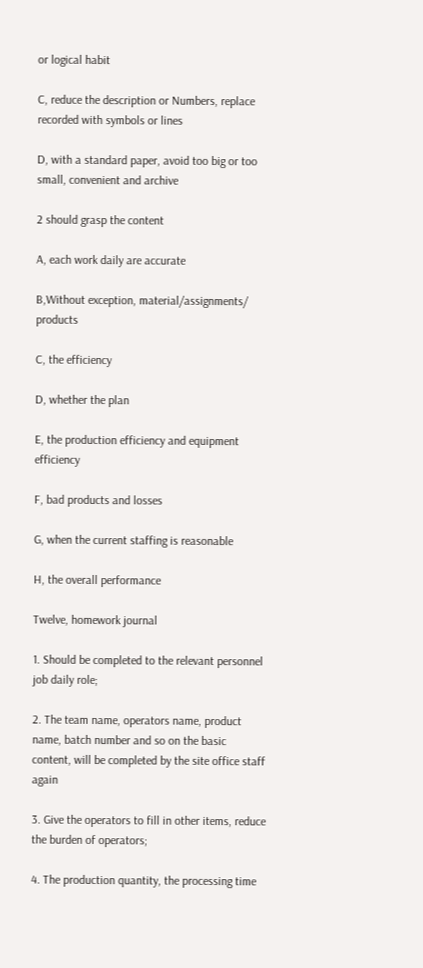or logical habit

C, reduce the description or Numbers, replace recorded with symbols or lines

D, with a standard paper, avoid too big or too small, convenient and archive

2 should grasp the content

A, each work daily are accurate

B,Without exception, material/assignments/ products

C, the efficiency

D, whether the plan

E, the production efficiency and equipment efficiency

F, bad products and losses

G, when the current staffing is reasonable

H, the overall performance

Twelve, homework journal

1. Should be completed to the relevant personnel job daily role;

2. The team name, operators name, product name, batch number and so on the basic content, will be completed by the site office staff again

3. Give the operators to fill in other items, reduce the burden of operators;

4. The production quantity, the processing time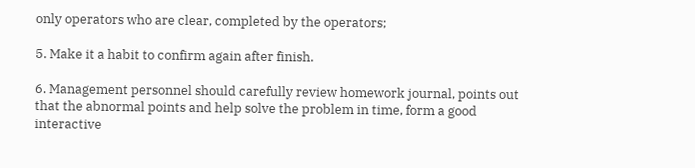only operators who are clear, completed by the operators;

5. Make it a habit to confirm again after finish.

6. Management personnel should carefully review homework journal, points out that the abnormal points and help solve the problem in time, form a good interactive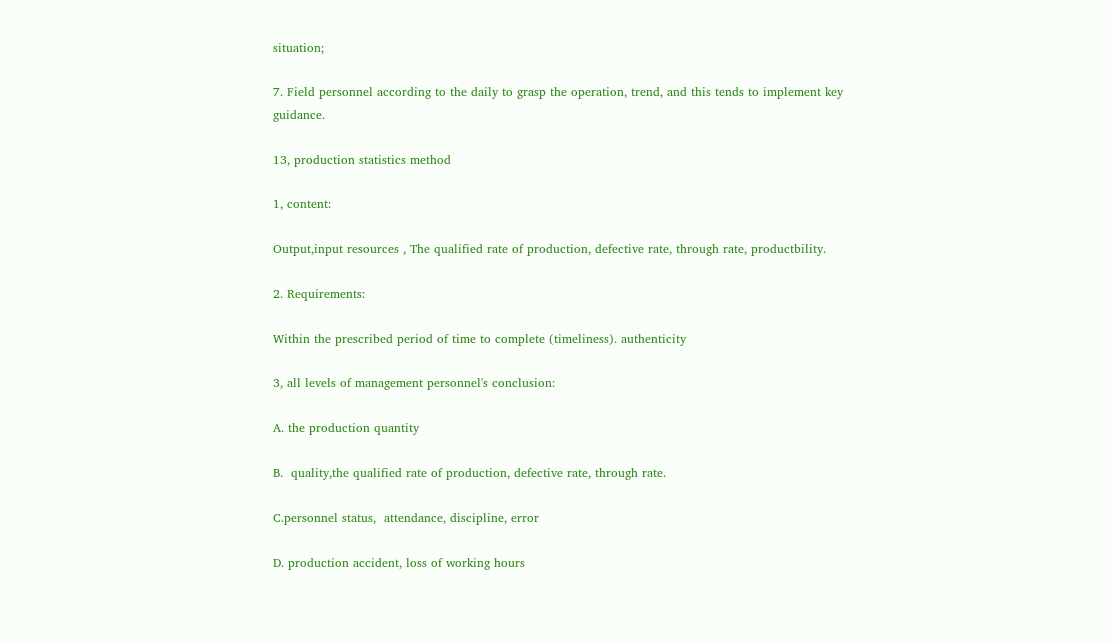situation;

7. Field personnel according to the daily to grasp the operation, trend, and this tends to implement key guidance.

13, production statistics method

1, content:

Output,input resources , The qualified rate of production, defective rate, through rate, productbility.

2. Requirements:

Within the prescribed period of time to complete (timeliness). authenticity

3, all levels of management personnel's conclusion:

A. the production quantity

B.  quality,the qualified rate of production, defective rate, through rate.

C.personnel status,  attendance, discipline, error

D. production accident, loss of working hours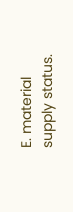E. material supply status.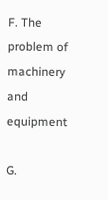F. The problem of machinery and equipment

G.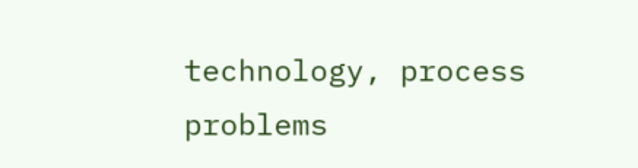technology, process problems